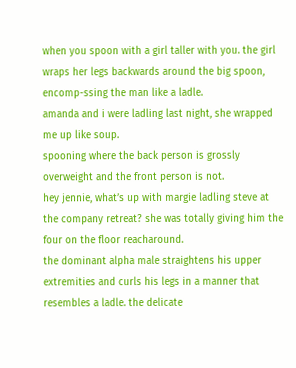when you spoon with a girl taller with you. the girl wraps her legs backwards around the big spoon, encomp-ssing the man like a ladle.
amanda and i were ladling last night, she wrapped me up like soup.
spooning where the back person is grossly overweight and the front person is not.
hey jennie, what’s up with margie ladling steve at the company retreat? she was totally giving him the four on the floor reacharound.
the dominant alpha male straightens his upper extremities and curls his legs in a manner that resembles a ladle. the delicate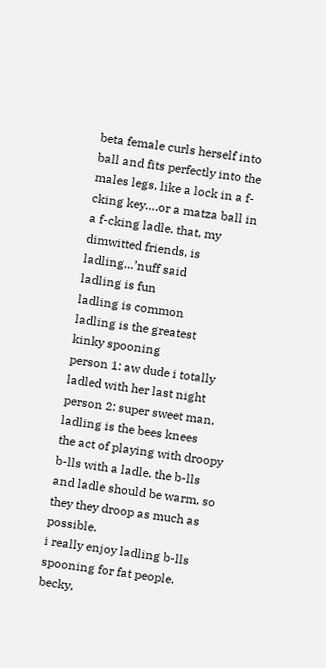beta female curls herself into ball and fits perfectly into the males legs, like a lock in a f-cking key….or a matza ball in a f-cking ladle. that, my dimwitted friends, is ladling…’nuff said
ladling is fun
ladling is common
ladling is the greatest
kinky spooning
person 1: aw dude i totally ladled with her last night
person 2: super sweet man, ladling is the bees knees
the act of playing with droopy b-lls with a ladle. the b-lls and ladle should be warm, so they they droop as much as possible.
i really enjoy ladling b-lls
spooning for fat people.
becky,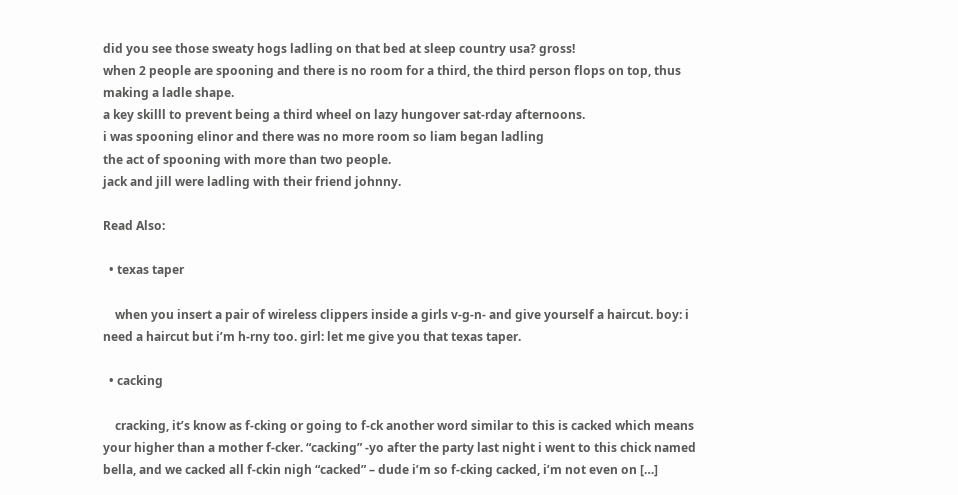did you see those sweaty hogs ladling on that bed at sleep country usa? gross!
when 2 people are spooning and there is no room for a third, the third person flops on top, thus making a ladle shape.
a key skilll to prevent being a third wheel on lazy hungover sat-rday afternoons.
i was spooning elinor and there was no more room so liam began ladling
the act of spooning with more than two people.
jack and jill were ladling with their friend johnny.

Read Also:

  • texas taper

    when you insert a pair of wireless clippers inside a girls v-g-n- and give yourself a haircut. boy: i need a haircut but i’m h-rny too. girl: let me give you that texas taper.

  • cacking

    cracking, it’s know as f-cking or going to f-ck another word similar to this is cacked which means your higher than a mother f-cker. “cacking” -yo after the party last night i went to this chick named bella, and we cacked all f-ckin nigh “cacked” – dude i’m so f-cking cacked, i’m not even on […]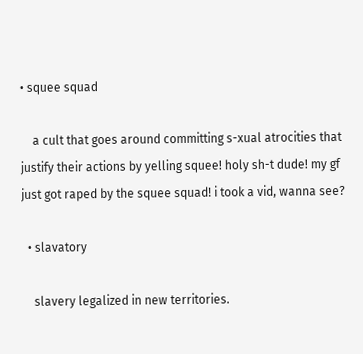• squee squad

    a cult that goes around committing s-xual atrocities that justify their actions by yelling squee! holy sh-t dude! my gf just got raped by the squee squad! i took a vid, wanna see?

  • slavatory

    slavery legalized in new territories.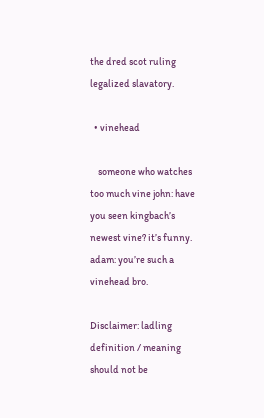the dred scot ruling legalized slavatory.

  • vinehead

    someone who watches too much vine john: have you seen kingbach’s newest vine? it’s funny. adam: you’re such a vinehead bro.

Disclaimer: ladling definition / meaning should not be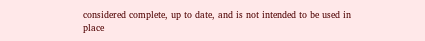considered complete, up to date, and is not intended to be used in place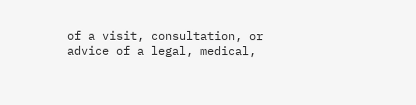of a visit, consultation, or advice of a legal, medical,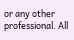or any other professional. All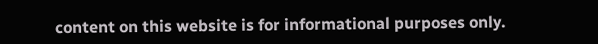content on this website is for informational purposes only.